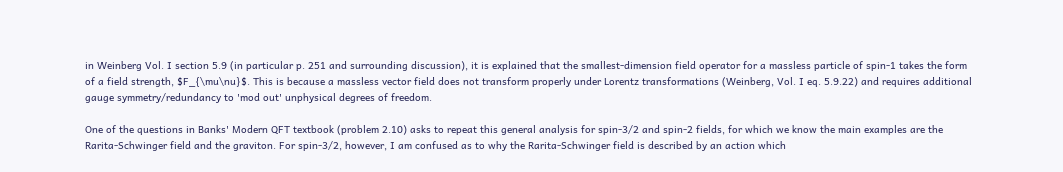in Weinberg Vol. I section 5.9 (in particular p. 251 and surrounding discussion), it is explained that the smallest-dimension field operator for a massless particle of spin-1 takes the form of a field strength, $F_{\mu\nu}$. This is because a massless vector field does not transform properly under Lorentz transformations (Weinberg, Vol. I eq. 5.9.22) and requires additional gauge symmetry/redundancy to 'mod out' unphysical degrees of freedom.

One of the questions in Banks' Modern QFT textbook (problem 2.10) asks to repeat this general analysis for spin-3/2 and spin-2 fields, for which we know the main examples are the Rarita-Schwinger field and the graviton. For spin-3/2, however, I am confused as to why the Rarita-Schwinger field is described by an action which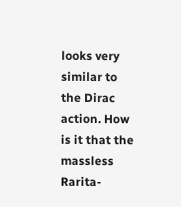looks very similar to the Dirac action. How is it that the massless Rarita-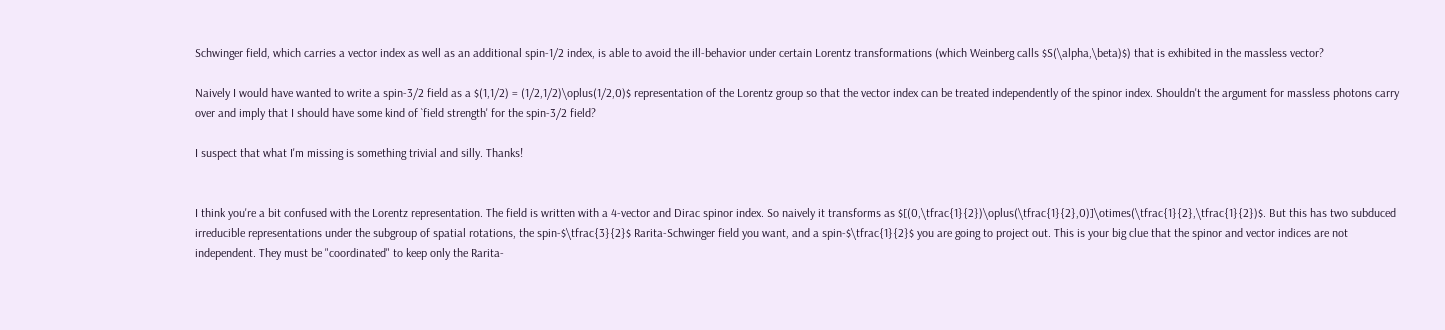Schwinger field, which carries a vector index as well as an additional spin-1/2 index, is able to avoid the ill-behavior under certain Lorentz transformations (which Weinberg calls $S(\alpha,\beta)$) that is exhibited in the massless vector?

Naively I would have wanted to write a spin-3/2 field as a $(1,1/2) = (1/2,1/2)\oplus(1/2,0)$ representation of the Lorentz group so that the vector index can be treated independently of the spinor index. Shouldn't the argument for massless photons carry over and imply that I should have some kind of `field strength' for the spin-3/2 field?

I suspect that what I'm missing is something trivial and silly. Thanks!


I think you're a bit confused with the Lorentz representation. The field is written with a 4-vector and Dirac spinor index. So naively it transforms as $[(0,\tfrac{1}{2})\oplus(\tfrac{1}{2},0)]\otimes(\tfrac{1}{2},\tfrac{1}{2})$. But this has two subduced irreducible representations under the subgroup of spatial rotations, the spin-$\tfrac{3}{2}$ Rarita-Schwinger field you want, and a spin-$\tfrac{1}{2}$ you are going to project out. This is your big clue that the spinor and vector indices are not independent. They must be "coordinated" to keep only the Rarita-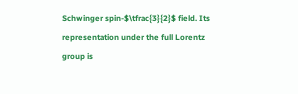Schwinger spin-$\tfrac{3}{2}$ field. Its representation under the full Lorentz group is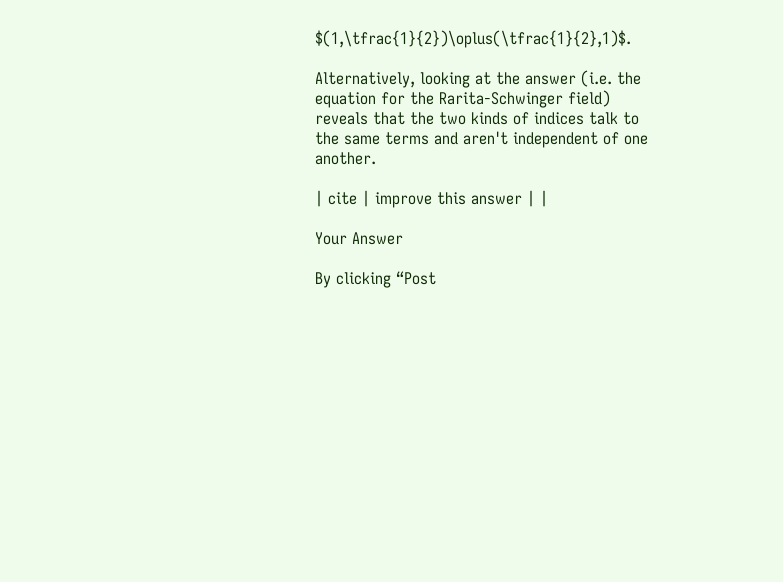$(1,\tfrac{1}{2})\oplus(\tfrac{1}{2},1)$.

Alternatively, looking at the answer (i.e. the equation for the Rarita-Schwinger field) reveals that the two kinds of indices talk to the same terms and aren't independent of one another.

| cite | improve this answer | |

Your Answer

By clicking “Post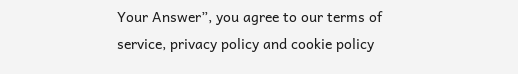Your Answer”, you agree to our terms of service, privacy policy and cookie policy